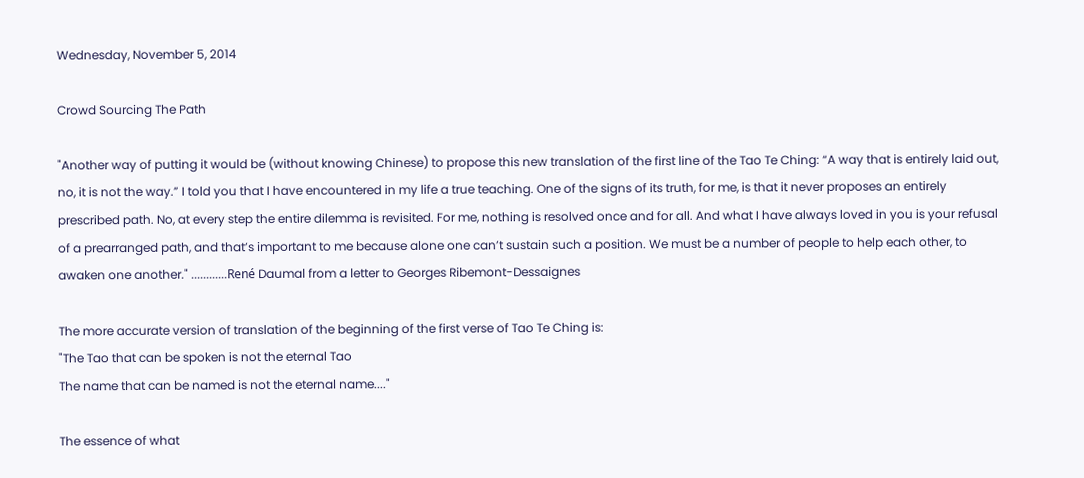Wednesday, November 5, 2014

Crowd Sourcing The Path

"Another way of putting it would be (without knowing Chinese) to propose this new translation of the first line of the Tao Te Ching: “A way that is entirely laid out, no, it is not the way.” I told you that I have encountered in my life a true teaching. One of the signs of its truth, for me, is that it never proposes an entirely prescribed path. No, at every step the entire dilemma is revisited. For me, nothing is resolved once and for all. And what I have always loved in you is your refusal of a prearranged path, and that’s important to me because alone one can’t sustain such a position. We must be a number of people to help each other, to awaken one another." ............René Daumal from a letter to Georges Ribemont-Dessaignes

The more accurate version of translation of the beginning of the first verse of Tao Te Ching is:
"The Tao that can be spoken is not the eternal Tao
The name that can be named is not the eternal name...."

The essence of what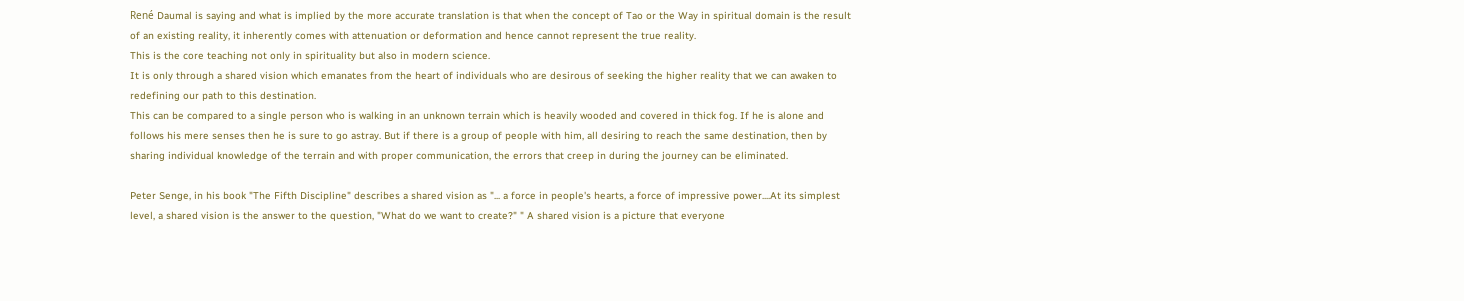René Daumal is saying and what is implied by the more accurate translation is that when the concept of Tao or the Way in spiritual domain is the result of an existing reality, it inherently comes with attenuation or deformation and hence cannot represent the true reality.
This is the core teaching not only in spirituality but also in modern science.
It is only through a shared vision which emanates from the heart of individuals who are desirous of seeking the higher reality that we can awaken to redefining our path to this destination.
This can be compared to a single person who is walking in an unknown terrain which is heavily wooded and covered in thick fog. If he is alone and follows his mere senses then he is sure to go astray. But if there is a group of people with him, all desiring to reach the same destination, then by sharing individual knowledge of the terrain and with proper communication, the errors that creep in during the journey can be eliminated.

Peter Senge, in his book "The Fifth Discipline" describes a shared vision as "... a force in people's hearts, a force of impressive power....At its simplest level, a shared vision is the answer to the question, "What do we want to create?" " A shared vision is a picture that everyone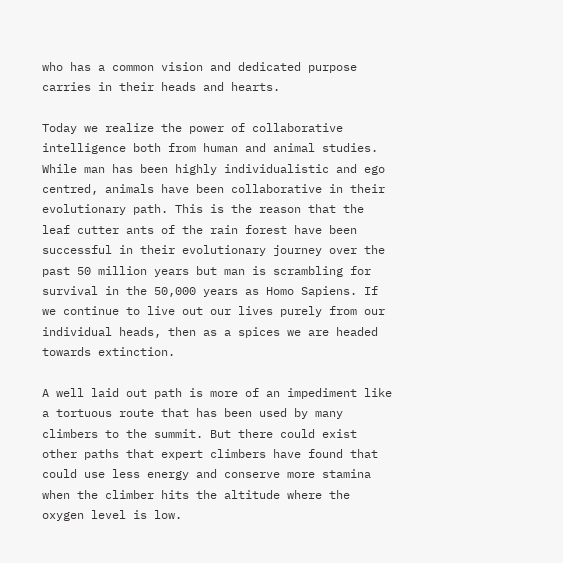who has a common vision and dedicated purpose carries in their heads and hearts.

Today we realize the power of collaborative intelligence both from human and animal studies.
While man has been highly individualistic and ego centred, animals have been collaborative in their evolutionary path. This is the reason that the leaf cutter ants of the rain forest have been successful in their evolutionary journey over the past 50 million years but man is scrambling for survival in the 50,000 years as Homo Sapiens. If we continue to live out our lives purely from our individual heads, then as a spices we are headed towards extinction.

A well laid out path is more of an impediment like a tortuous route that has been used by many climbers to the summit. But there could exist other paths that expert climbers have found that could use less energy and conserve more stamina when the climber hits the altitude where the oxygen level is low.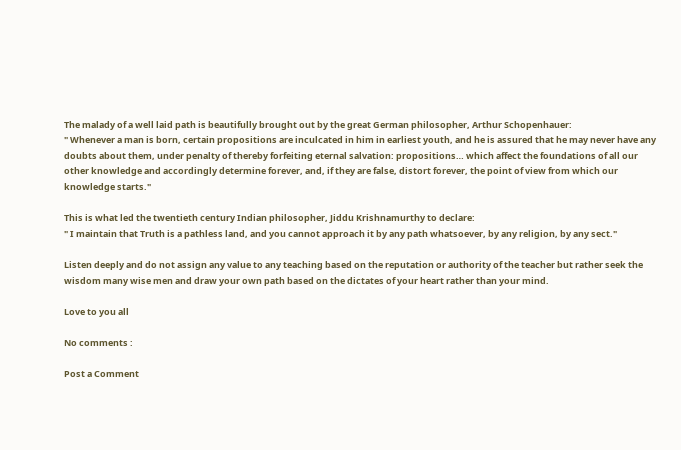The malady of a well laid path is beautifully brought out by the great German philosopher, Arthur Schopenhauer:
" Whenever a man is born, certain propositions are inculcated in him in earliest youth, and he is assured that he may never have any doubts about them, under penalty of thereby forfeiting eternal salvation: propositions… which affect the foundations of all our other knowledge and accordingly determine forever, and, if they are false, distort forever, the point of view from which our knowledge starts."

This is what led the twentieth century Indian philosopher, Jiddu Krishnamurthy to declare:
" I maintain that Truth is a pathless land, and you cannot approach it by any path whatsoever, by any religion, by any sect."

Listen deeply and do not assign any value to any teaching based on the reputation or authority of the teacher but rather seek the wisdom many wise men and draw your own path based on the dictates of your heart rather than your mind.

Love to you all

No comments :

Post a Comment